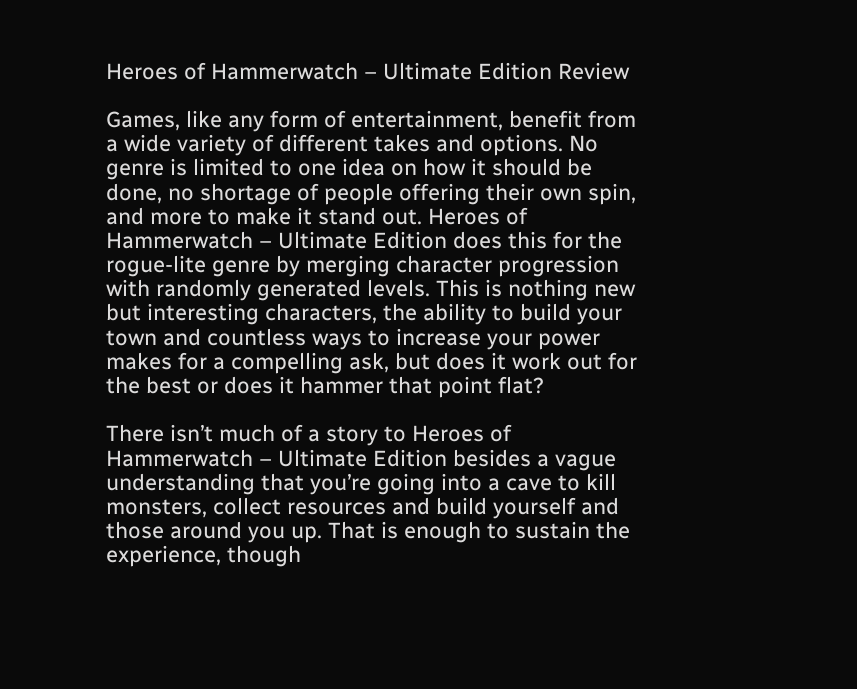Heroes of Hammerwatch – Ultimate Edition Review

Games, like any form of entertainment, benefit from a wide variety of different takes and options. No genre is limited to one idea on how it should be done, no shortage of people offering their own spin, and more to make it stand out. Heroes of Hammerwatch – Ultimate Edition does this for the rogue-lite genre by merging character progression with randomly generated levels. This is nothing new but interesting characters, the ability to build your town and countless ways to increase your power makes for a compelling ask, but does it work out for the best or does it hammer that point flat?

There isn’t much of a story to Heroes of Hammerwatch – Ultimate Edition besides a vague understanding that you’re going into a cave to kill monsters, collect resources and build yourself and those around you up. That is enough to sustain the experience, though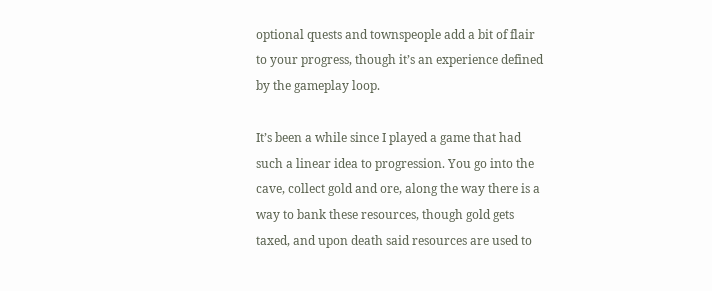optional quests and townspeople add a bit of flair to your progress, though it’s an experience defined by the gameplay loop.

It’s been a while since I played a game that had such a linear idea to progression. You go into the cave, collect gold and ore, along the way there is a way to bank these resources, though gold gets taxed, and upon death said resources are used to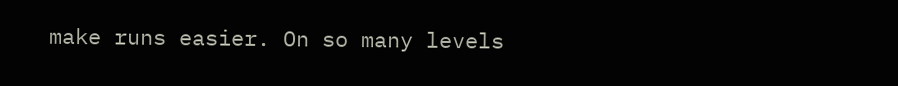make runs easier. On so many levels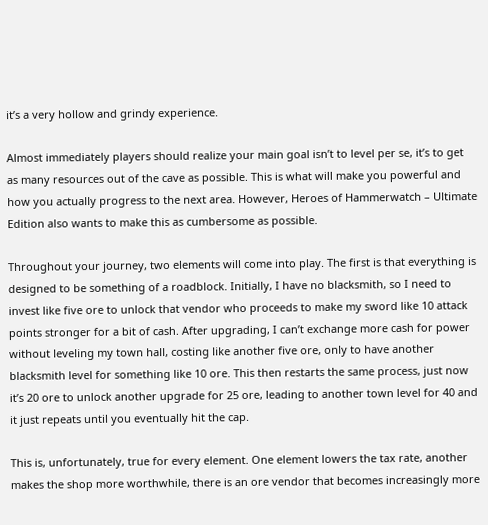it’s a very hollow and grindy experience.

Almost immediately players should realize your main goal isn’t to level per se, it’s to get as many resources out of the cave as possible. This is what will make you powerful and how you actually progress to the next area. However, Heroes of Hammerwatch – Ultimate Edition also wants to make this as cumbersome as possible.

Throughout your journey, two elements will come into play. The first is that everything is designed to be something of a roadblock. Initially, I have no blacksmith, so I need to invest like five ore to unlock that vendor who proceeds to make my sword like 10 attack points stronger for a bit of cash. After upgrading, I can’t exchange more cash for power without leveling my town hall, costing like another five ore, only to have another blacksmith level for something like 10 ore. This then restarts the same process, just now it’s 20 ore to unlock another upgrade for 25 ore, leading to another town level for 40 and it just repeats until you eventually hit the cap.

This is, unfortunately, true for every element. One element lowers the tax rate, another makes the shop more worthwhile, there is an ore vendor that becomes increasingly more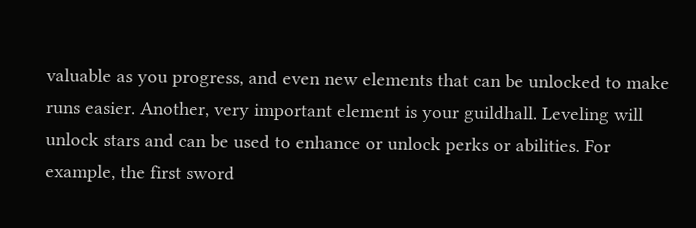valuable as you progress, and even new elements that can be unlocked to make runs easier. Another, very important element is your guildhall. Leveling will unlock stars and can be used to enhance or unlock perks or abilities. For example, the first sword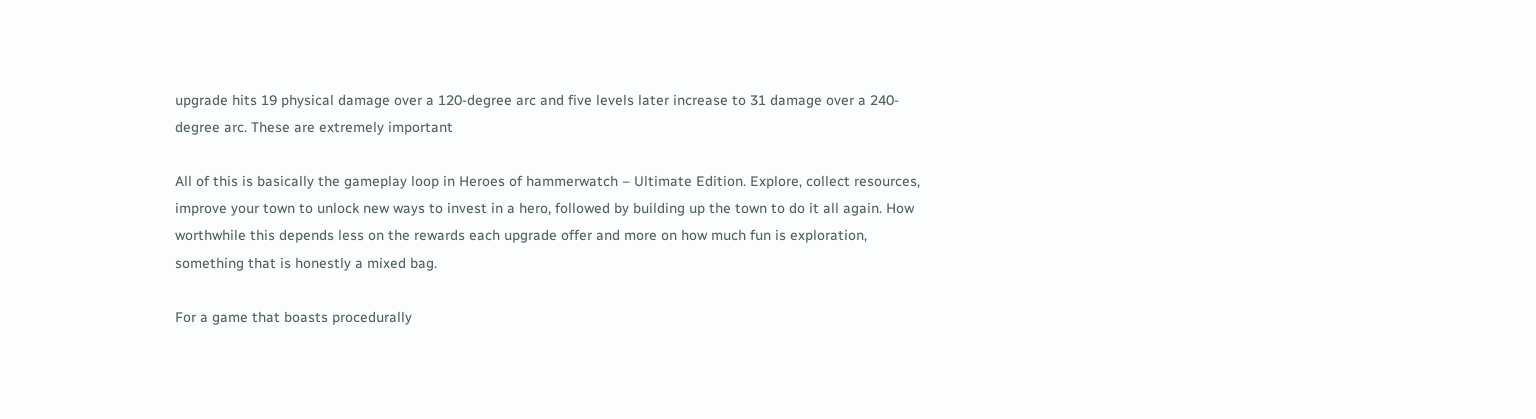upgrade hits 19 physical damage over a 120-degree arc and five levels later increase to 31 damage over a 240-degree arc. These are extremely important

All of this is basically the gameplay loop in Heroes of hammerwatch – Ultimate Edition. Explore, collect resources, improve your town to unlock new ways to invest in a hero, followed by building up the town to do it all again. How worthwhile this depends less on the rewards each upgrade offer and more on how much fun is exploration, something that is honestly a mixed bag.

For a game that boasts procedurally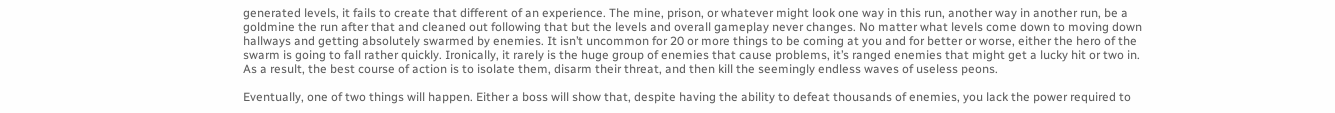generated levels, it fails to create that different of an experience. The mine, prison, or whatever might look one way in this run, another way in another run, be a goldmine the run after that and cleaned out following that but the levels and overall gameplay never changes. No matter what levels come down to moving down hallways and getting absolutely swarmed by enemies. It isn’t uncommon for 20 or more things to be coming at you and for better or worse, either the hero of the swarm is going to fall rather quickly. Ironically, it rarely is the huge group of enemies that cause problems, it’s ranged enemies that might get a lucky hit or two in. As a result, the best course of action is to isolate them, disarm their threat, and then kill the seemingly endless waves of useless peons.

Eventually, one of two things will happen. Either a boss will show that, despite having the ability to defeat thousands of enemies, you lack the power required to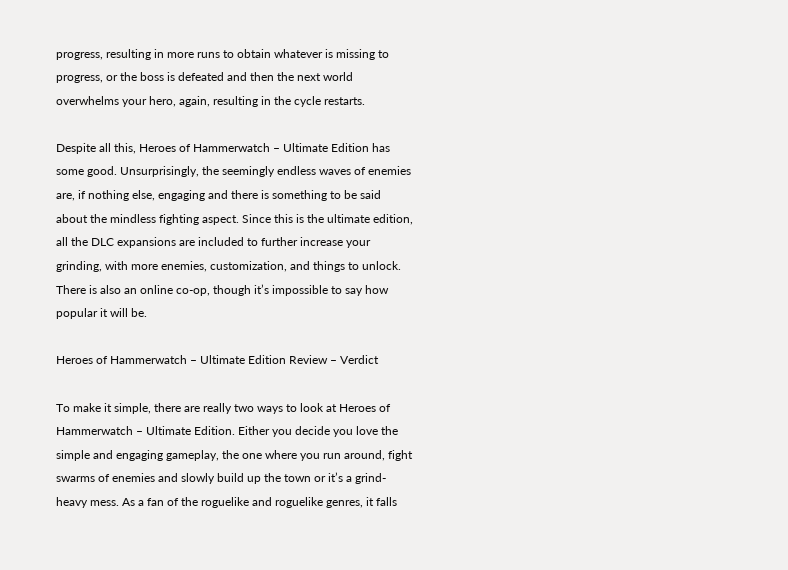progress, resulting in more runs to obtain whatever is missing to progress, or the boss is defeated and then the next world overwhelms your hero, again, resulting in the cycle restarts.

Despite all this, Heroes of Hammerwatch – Ultimate Edition has some good. Unsurprisingly, the seemingly endless waves of enemies are, if nothing else, engaging and there is something to be said about the mindless fighting aspect. Since this is the ultimate edition, all the DLC expansions are included to further increase your grinding, with more enemies, customization, and things to unlock. There is also an online co-op, though it’s impossible to say how popular it will be.

Heroes of Hammerwatch – Ultimate Edition Review – Verdict

To make it simple, there are really two ways to look at Heroes of Hammerwatch – Ultimate Edition. Either you decide you love the simple and engaging gameplay, the one where you run around, fight swarms of enemies and slowly build up the town or it’s a grind-heavy mess. As a fan of the roguelike and roguelike genres, it falls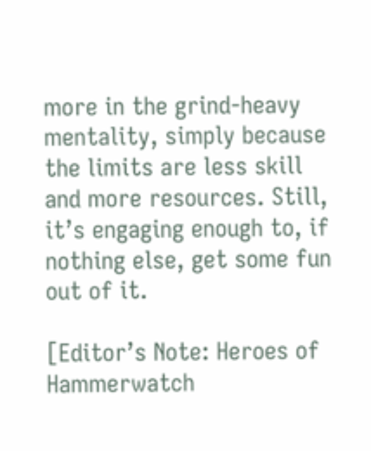more in the grind-heavy mentality, simply because the limits are less skill and more resources. Still, it’s engaging enough to, if nothing else, get some fun out of it.

[Editor’s Note: Heroes of Hammerwatch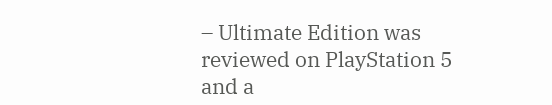– Ultimate Edition was reviewed on PlayStation 5 and a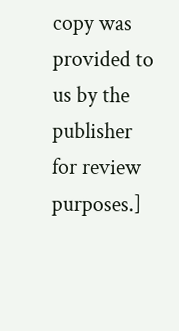copy was provided to us by the publisher for review purposes.]